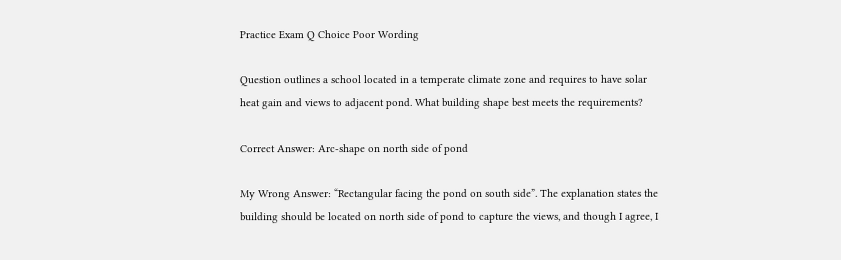Practice Exam Q Choice Poor Wording

Question outlines a school located in a temperate climate zone and requires to have solar heat gain and views to adjacent pond. What building shape best meets the requirements?

Correct Answer: Arc-shape on north side of pond

My Wrong Answer: “Rectangular facing the pond on south side”. The explanation states the building should be located on north side of pond to capture the views, and though I agree, I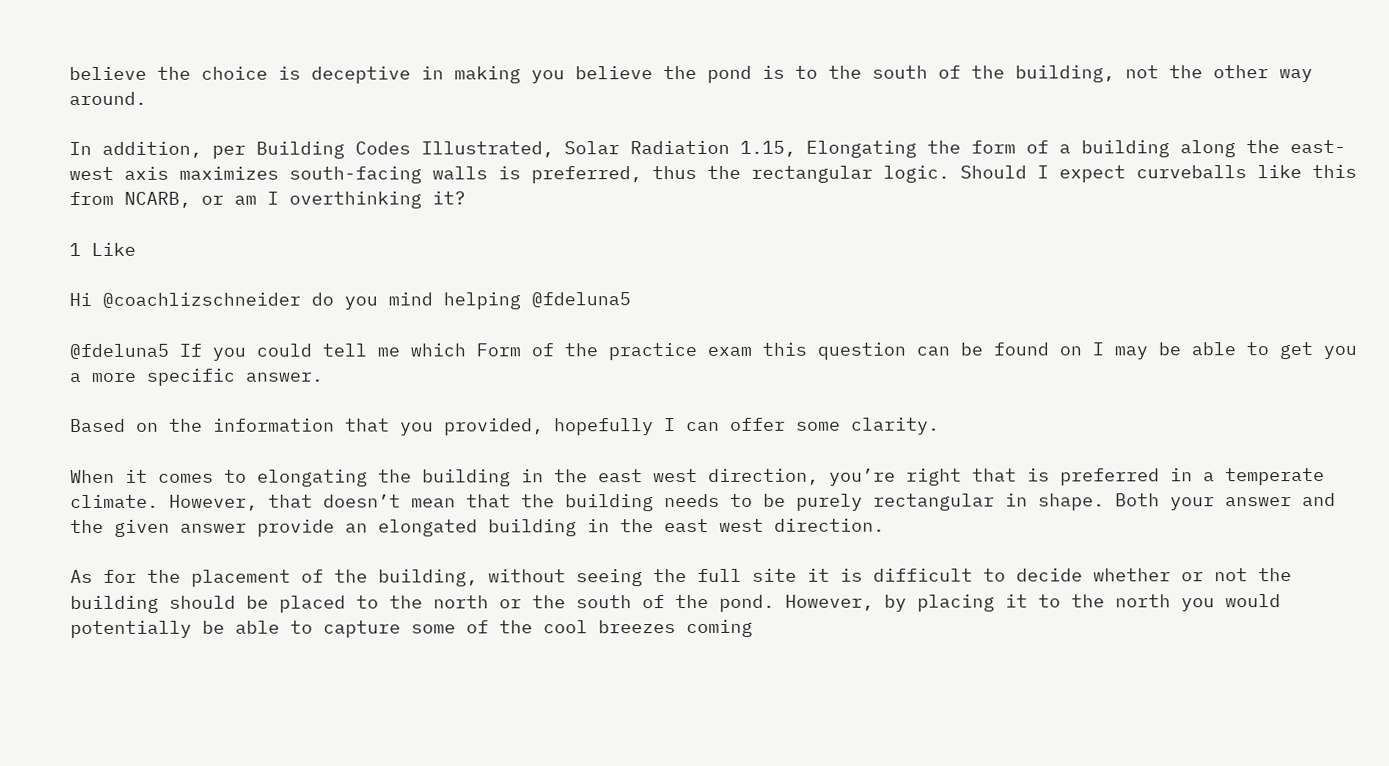believe the choice is deceptive in making you believe the pond is to the south of the building, not the other way around.

In addition, per Building Codes Illustrated, Solar Radiation 1.15, Elongating the form of a building along the east-west axis maximizes south-facing walls is preferred, thus the rectangular logic. Should I expect curveballs like this from NCARB, or am I overthinking it?

1 Like

Hi @coachlizschneider do you mind helping @fdeluna5

@fdeluna5 If you could tell me which Form of the practice exam this question can be found on I may be able to get you a more specific answer.

Based on the information that you provided, hopefully I can offer some clarity.

When it comes to elongating the building in the east west direction, you’re right that is preferred in a temperate climate. However, that doesn’t mean that the building needs to be purely rectangular in shape. Both your answer and the given answer provide an elongated building in the east west direction.

As for the placement of the building, without seeing the full site it is difficult to decide whether or not the building should be placed to the north or the south of the pond. However, by placing it to the north you would potentially be able to capture some of the cool breezes coming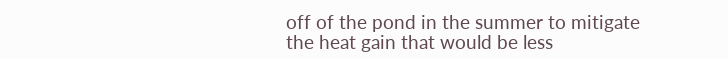off of the pond in the summer to mitigate the heat gain that would be less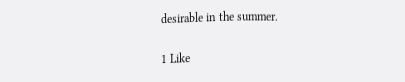desirable in the summer.

1 Like